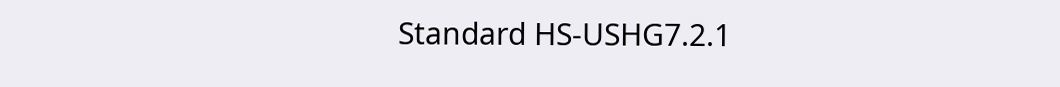Standard HS-USHG7.2.1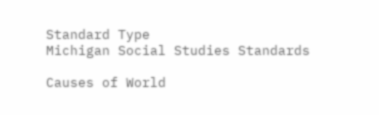Standard Type
Michigan Social Studies Standards

Causes of World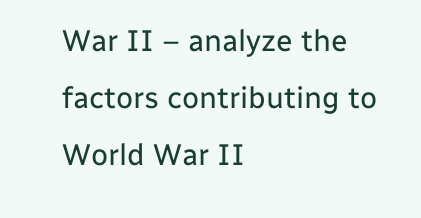War II – analyze the factors contributing to World War II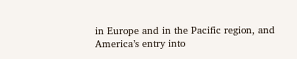in Europe and in the Pacific region, and America’s entry into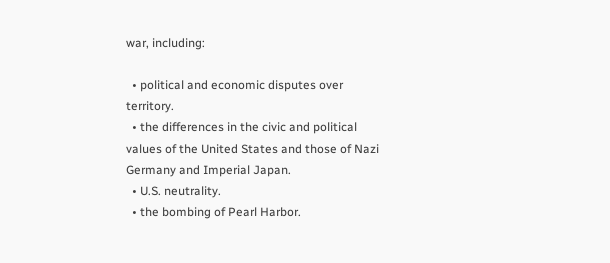war, including:

  • political and economic disputes over territory.
  • the differences in the civic and political values of the United States and those of Nazi Germany and Imperial Japan.
  • U.S. neutrality.
  • the bombing of Pearl Harbor.